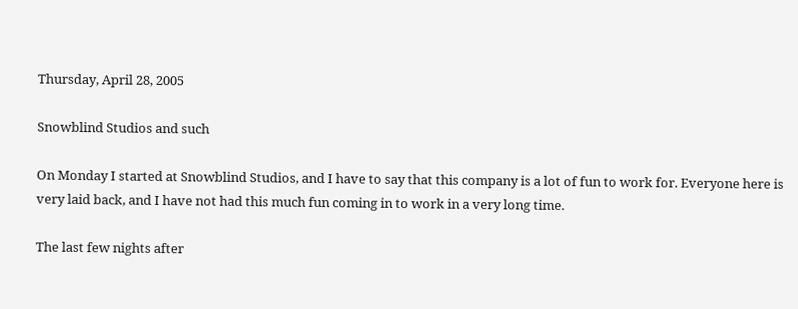Thursday, April 28, 2005

Snowblind Studios and such

On Monday I started at Snowblind Studios, and I have to say that this company is a lot of fun to work for. Everyone here is very laid back, and I have not had this much fun coming in to work in a very long time.

The last few nights after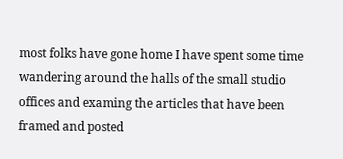most folks have gone home I have spent some time wandering around the halls of the small studio offices and examing the articles that have been framed and posted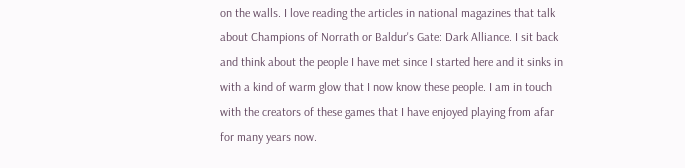on the walls. I love reading the articles in national magazines that talk about Champions of Norrath or Baldur's Gate: Dark Alliance. I sit back and think about the people I have met since I started here and it sinks in with a kind of warm glow that I now know these people. I am in touch with the creators of these games that I have enjoyed playing from afar for many years now.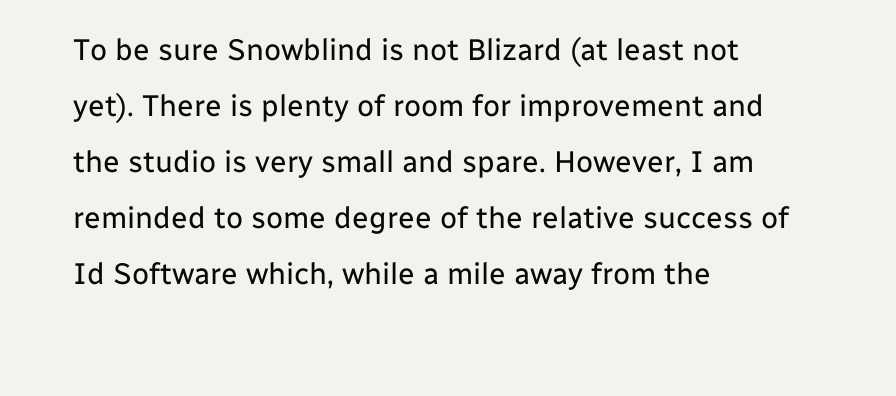To be sure Snowblind is not Blizard (at least not yet). There is plenty of room for improvement and the studio is very small and spare. However, I am reminded to some degree of the relative success of Id Software which, while a mile away from the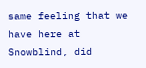same feeling that we have here at Snowblind, did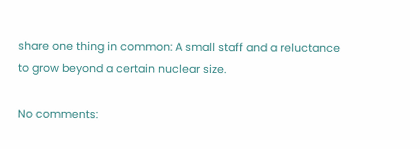share one thing in common: A small staff and a reluctance to grow beyond a certain nuclear size.

No comments: